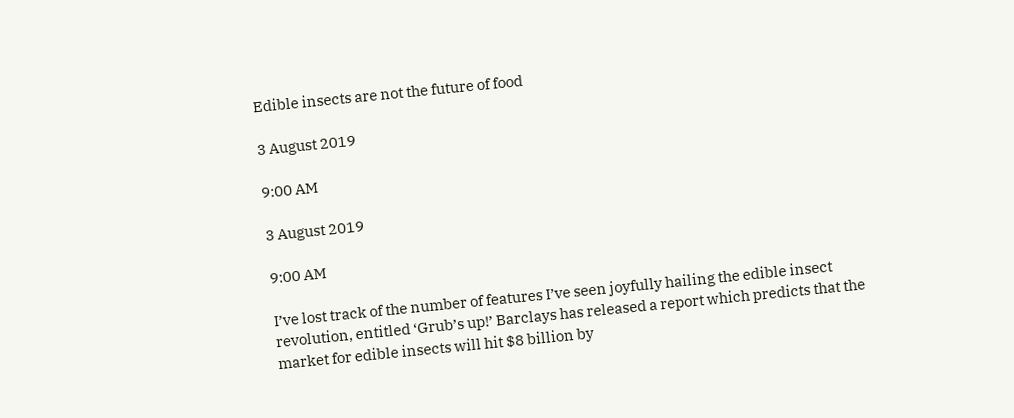Edible insects are not the future of food

3 August 2019

9:00 AM

3 August 2019

9:00 AM

I’ve lost track of the number of features I’ve seen joyfully hailing the edible insect revolution, entitled ‘Grub’s up!’ Barclays has released a report which predicts that the market for edible insects will hit $8 billion by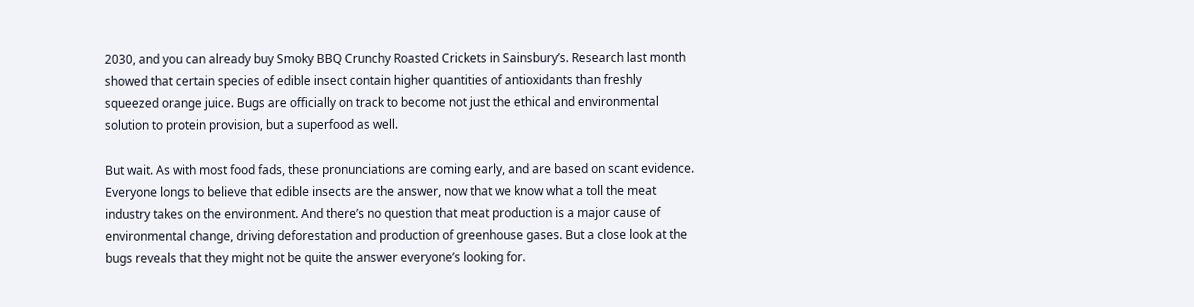2030, and you can already buy Smoky BBQ Crunchy Roasted Crickets in Sainsbury’s. Research last month showed that certain species of edible insect contain higher quantities of antioxidants than freshly squeezed orange juice. Bugs are officially on track to become not just the ethical and environmental solution to protein provision, but a superfood as well.

But wait. As with most food fads, these pronunciations are coming early, and are based on scant evidence. Everyone longs to believe that edible insects are the answer, now that we know what a toll the meat industry takes on the environment. And there’s no question that meat production is a major cause of environmental change, driving deforestation and production of greenhouse gases. But a close look at the bugs reveals that they might not be quite the answer everyone’s looking for.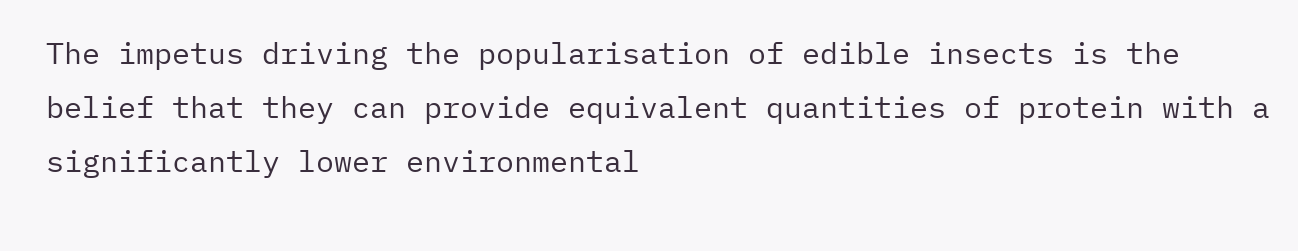The impetus driving the popularisation of edible insects is the belief that they can provide equivalent quantities of protein with a significantly lower environmental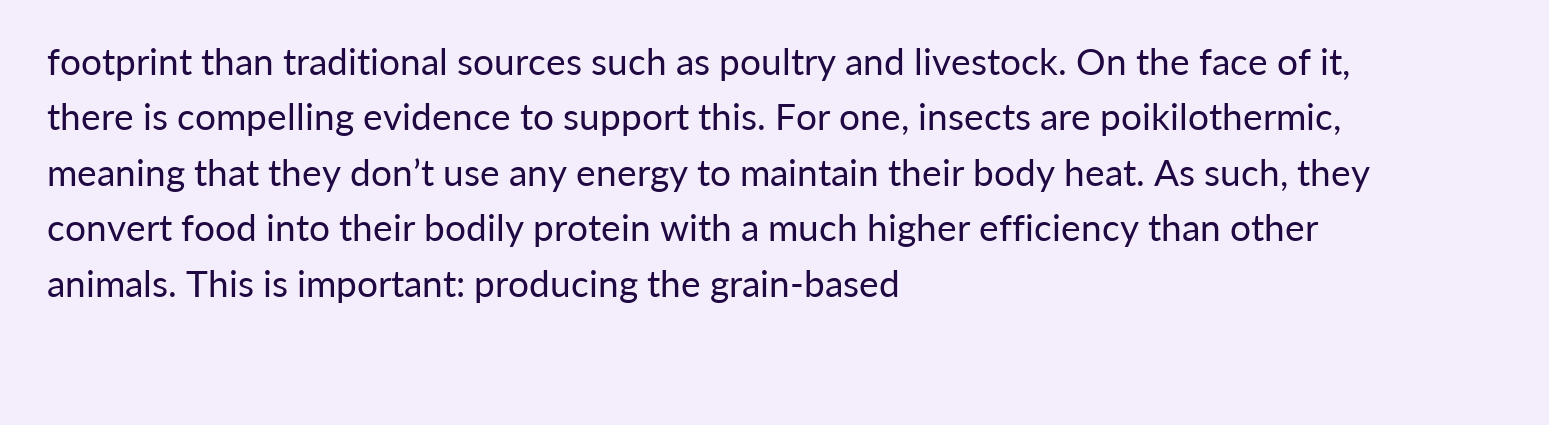footprint than traditional sources such as poultry and livestock. On the face of it, there is compelling evidence to support this. For one, insects are poikilothermic, meaning that they don’t use any energy to maintain their body heat. As such, they convert food into their bodily protein with a much higher efficiency than other animals. This is important: producing the grain-based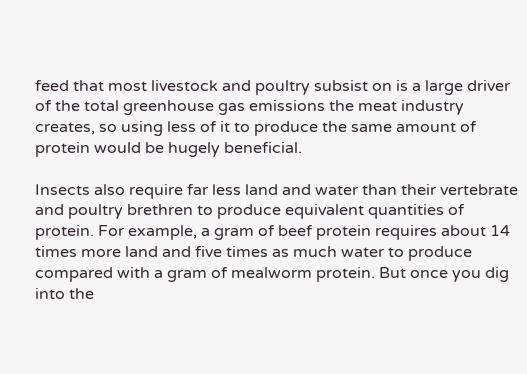feed that most livestock and poultry subsist on is a large driver of the total greenhouse gas emissions the meat industry creates, so using less of it to produce the same amount of protein would be hugely beneficial.

Insects also require far less land and water than their vertebrate and poultry brethren to produce equivalent quantities of protein. For example, a gram of beef protein requires about 14 times more land and five times as much water to produce compared with a gram of mealworm protein. But once you dig into the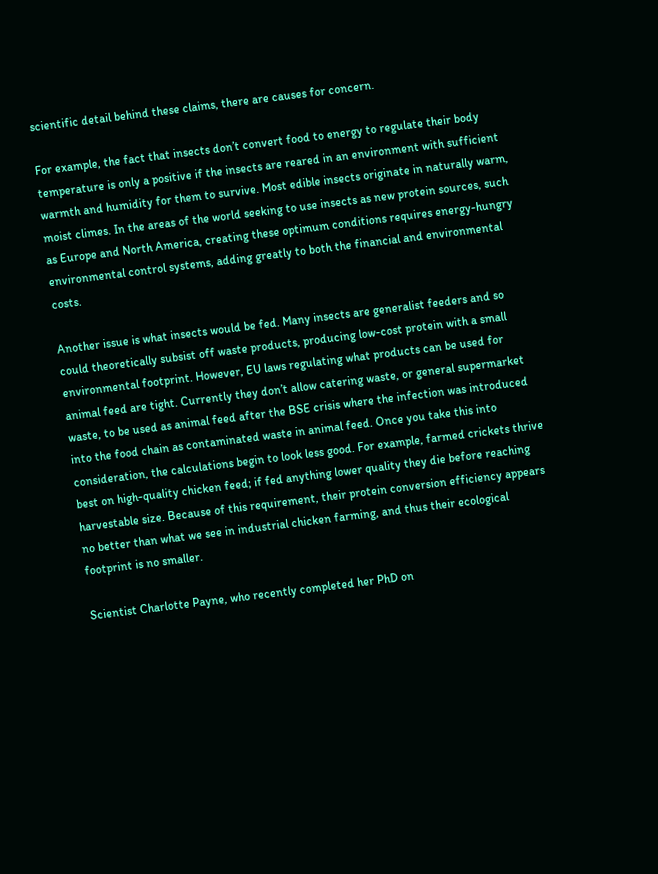scientific detail behind these claims, there are causes for concern.

For example, the fact that insects don’t convert food to energy to regulate their body temperature is only a positive if the insects are reared in an environment with sufficient warmth and humidity for them to survive. Most edible insects originate in naturally warm, moist climes. In the areas of the world seeking to use insects as new protein sources, such as Europe and North America, creating these optimum conditions requires energy-hungry environmental control systems, adding greatly to both the financial and environmental costs.

Another issue is what insects would be fed. Many insects are generalist feeders and so could theoretically subsist off waste products, producing low-cost protein with a small environmental footprint. However, EU laws regulating what products can be used for animal feed are tight. Currently they don’t allow catering waste, or general supermarket waste, to be used as animal feed after the BSE crisis where the infection was introduced into the food chain as contaminated waste in animal feed. Once you take this into consideration, the calculations begin to look less good. For example, farmed crickets thrive best on high-quality chicken feed; if fed anything lower quality they die before reaching harvestable size. Because of this requirement, their protein conversion efficiency appears no better than what we see in industrial chicken farming, and thus their ecological footprint is no smaller.

Scientist Charlotte Payne, who recently completed her PhD on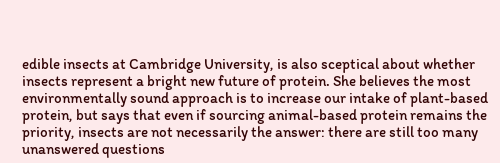edible insects at Cambridge University, is also sceptical about whether insects represent a bright new future of protein. She believes the most environmentally sound approach is to increase our intake of plant-based protein, but says that even if sourcing animal-based protein remains the priority, insects are not necessarily the answer: there are still too many unanswered questions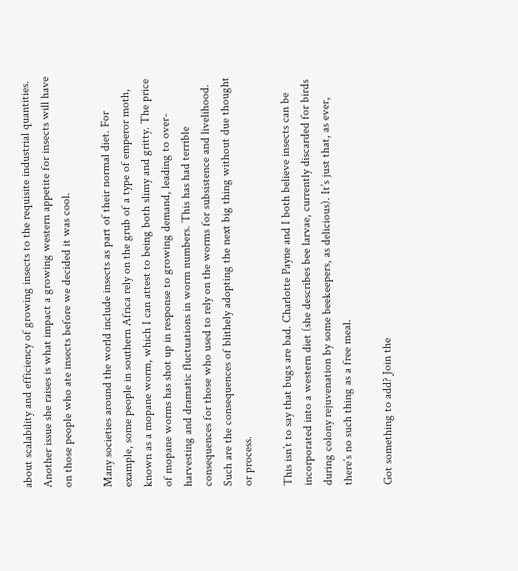about scalability and efficiency of growing insects to the requisite industrial quantities. Another issue she raises is what impact a growing western appetite for insects will have on those people who ate insects before we decided it was cool.

Many societies around the world include insects as part of their normal diet. For example, some people in southern Africa rely on the grub of a type of emperor moth, known as a mopane worm, which I can attest to being both slimy and gritty. The price of mopane worms has shot up in response to growing demand, leading to over-harvesting and dramatic fluctuations in worm numbers. This has had terrible consequences for those who used to rely on the worms for subsistence and livelihood. Such are the consequences of blithely adopting the next big thing without due thought or process.

This isn’t to say that bugs are bad. Charlotte Payne and I both believe insects can be incorporated into a western diet (she describes bee larvae, currently discarded for birds during colony rejuvenation by some beekeepers, as delicious). It’s just that, as ever, there’s no such thing as a free meal.

Got something to add? Join the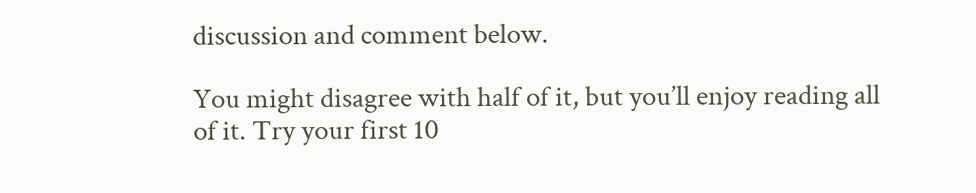discussion and comment below.

You might disagree with half of it, but you’ll enjoy reading all of it. Try your first 10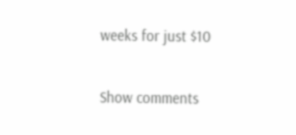weeks for just $10

Show comments